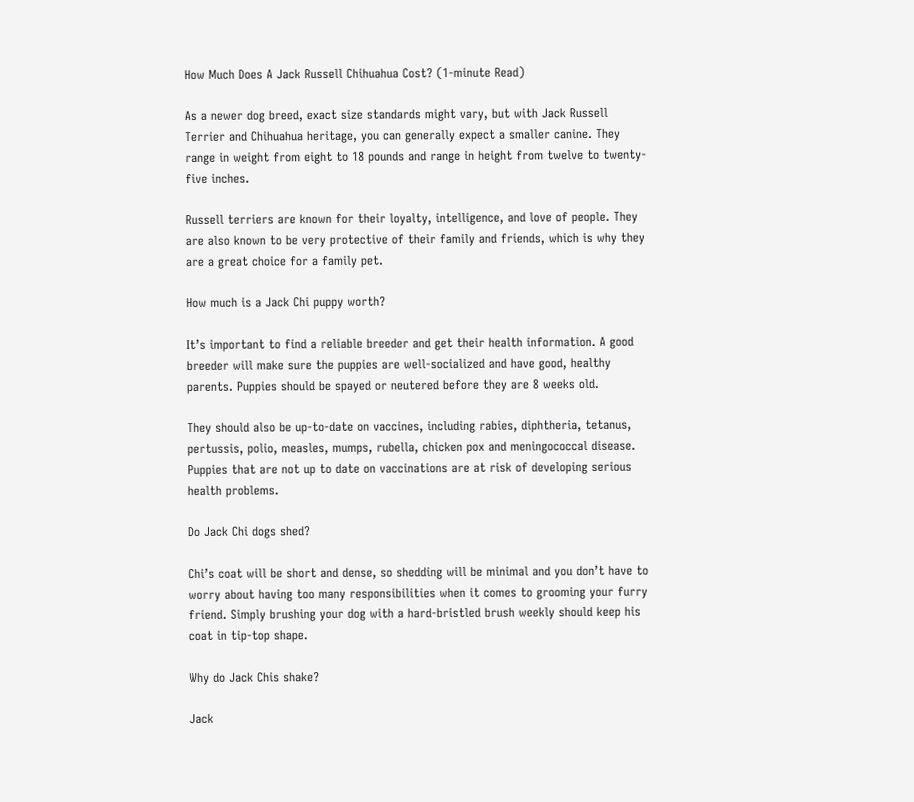How Much Does A Jack Russell Chihuahua Cost? (1-minute Read)

As a newer dog breed, exact size standards might vary, but with Jack Russell Terrier and Chihuahua heritage, you can generally expect a smaller canine. They range in weight from eight to 18 pounds and range in height from twelve to twenty-five inches.

Russell terriers are known for their loyalty, intelligence, and love of people. They are also known to be very protective of their family and friends, which is why they are a great choice for a family pet.

How much is a Jack Chi puppy worth?

It’s important to find a reliable breeder and get their health information. A good breeder will make sure the puppies are well-socialized and have good, healthy parents. Puppies should be spayed or neutered before they are 8 weeks old.

They should also be up-to-date on vaccines, including rabies, diphtheria, tetanus, pertussis, polio, measles, mumps, rubella, chicken pox and meningococcal disease. Puppies that are not up to date on vaccinations are at risk of developing serious health problems.

Do Jack Chi dogs shed?

Chi’s coat will be short and dense, so shedding will be minimal and you don’t have to worry about having too many responsibilities when it comes to grooming your furry friend. Simply brushing your dog with a hard-bristled brush weekly should keep his coat in tip-top shape.

Why do Jack Chis shake?

Jack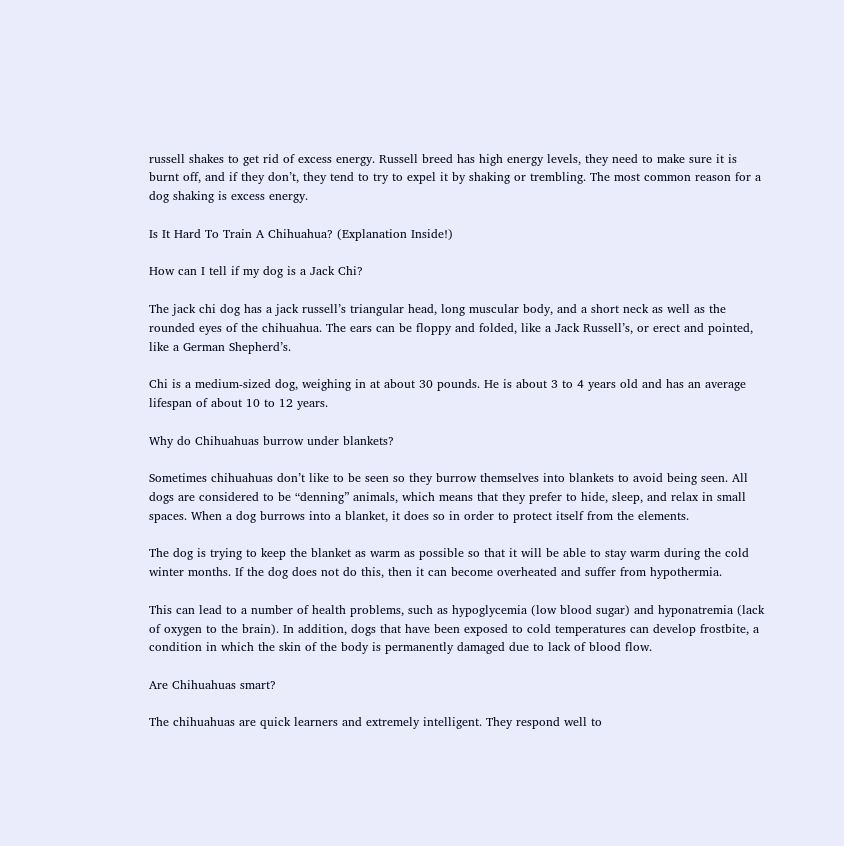russell shakes to get rid of excess energy. Russell breed has high energy levels, they need to make sure it is burnt off, and if they don’t, they tend to try to expel it by shaking or trembling. The most common reason for a dog shaking is excess energy.

Is It Hard To Train A Chihuahua? (Explanation Inside!)

How can I tell if my dog is a Jack Chi?

The jack chi dog has a jack russell’s triangular head, long muscular body, and a short neck as well as the rounded eyes of the chihuahua. The ears can be floppy and folded, like a Jack Russell’s, or erect and pointed, like a German Shepherd’s.

Chi is a medium-sized dog, weighing in at about 30 pounds. He is about 3 to 4 years old and has an average lifespan of about 10 to 12 years.

Why do Chihuahuas burrow under blankets?

Sometimes chihuahuas don’t like to be seen so they burrow themselves into blankets to avoid being seen. All dogs are considered to be “denning” animals, which means that they prefer to hide, sleep, and relax in small spaces. When a dog burrows into a blanket, it does so in order to protect itself from the elements.

The dog is trying to keep the blanket as warm as possible so that it will be able to stay warm during the cold winter months. If the dog does not do this, then it can become overheated and suffer from hypothermia.

This can lead to a number of health problems, such as hypoglycemia (low blood sugar) and hyponatremia (lack of oxygen to the brain). In addition, dogs that have been exposed to cold temperatures can develop frostbite, a condition in which the skin of the body is permanently damaged due to lack of blood flow.

Are Chihuahuas smart?

The chihuahuas are quick learners and extremely intelligent. They respond well to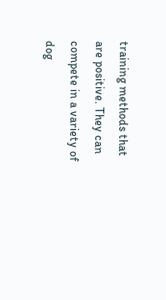training methods that are positive. They can compete in a variety of dog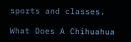sports and classes.

What Does A Chihuahua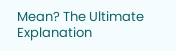Mean? The Ultimate Explanation